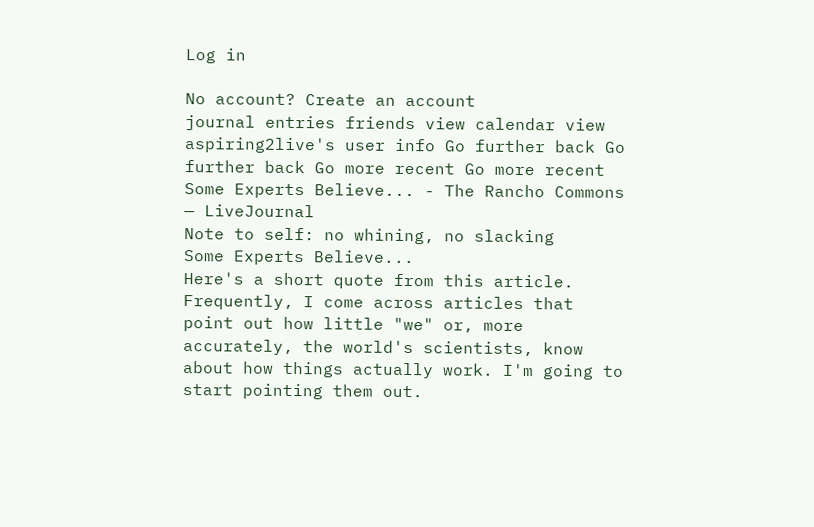Log in

No account? Create an account
journal entries friends view calendar view aspiring2live's user info Go further back Go further back Go more recent Go more recent
Some Experts Believe... - The Rancho Commons — LiveJournal
Note to self: no whining, no slacking
Some Experts Believe...
Here's a short quote from this article. Frequently, I come across articles that point out how little "we" or, more accurately, the world's scientists, know about how things actually work. I'm going to start pointing them out.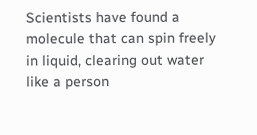Scientists have found a molecule that can spin freely in liquid, clearing out water like a person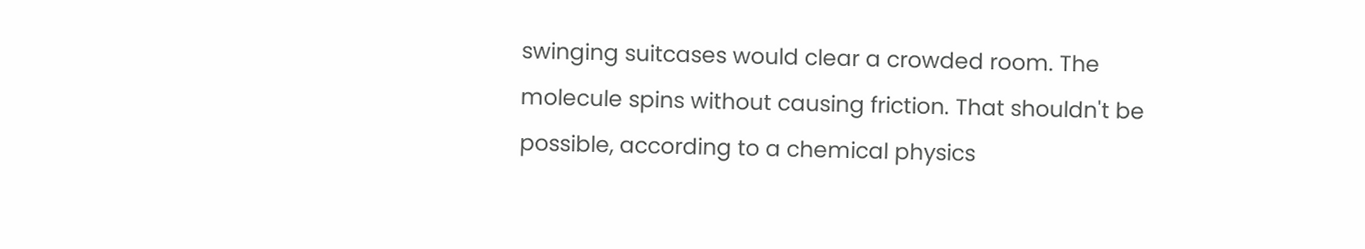swinging suitcases would clear a crowded room. The molecule spins without causing friction. That shouldn't be possible, according to a chemical physics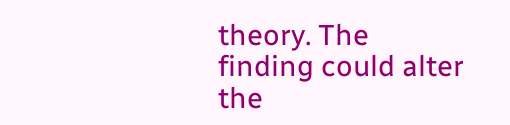theory. The finding could alter the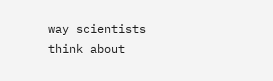way scientists think about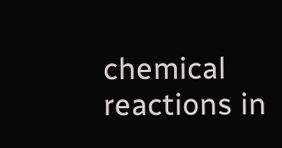chemical reactions in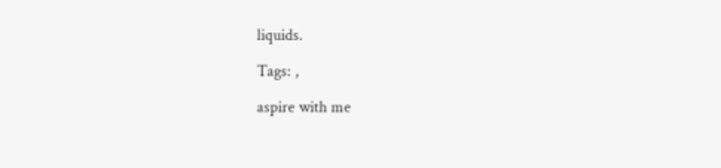liquids.

Tags: ,

aspire with me